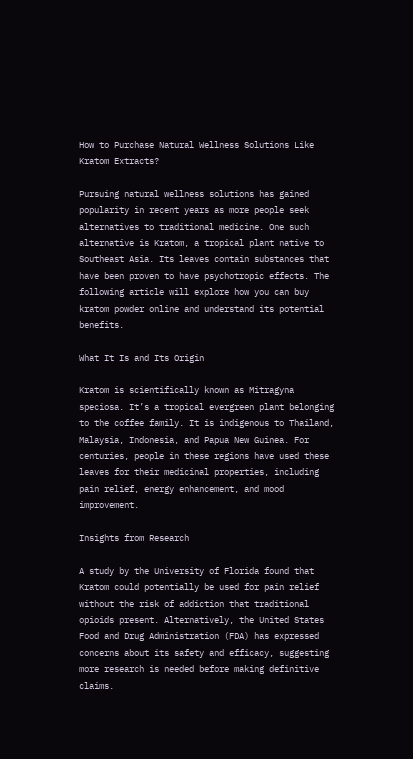How to Purchase Natural Wellness Solutions Like Kratom Extracts?

Pursuing natural wellness solutions has gained popularity in recent years as more people seek alternatives to traditional medicine. One such alternative is Kratom, a tropical plant native to Southeast Asia. Its leaves contain substances that have been proven to have psychotropic effects. The following article will explore how you can buy kratom powder online and understand its potential benefits.

What It Is and Its Origin

Kratom is scientifically known as Mitragyna speciosa. It’s a tropical evergreen plant belonging to the coffee family. It is indigenous to Thailand, Malaysia, Indonesia, and Papua New Guinea. For centuries, people in these regions have used these leaves for their medicinal properties, including pain relief, energy enhancement, and mood improvement.

Insights from Research

A study by the University of Florida found that Kratom could potentially be used for pain relief without the risk of addiction that traditional opioids present. Alternatively, the United States Food and Drug Administration (FDA) has expressed concerns about its safety and efficacy, suggesting more research is needed before making definitive claims.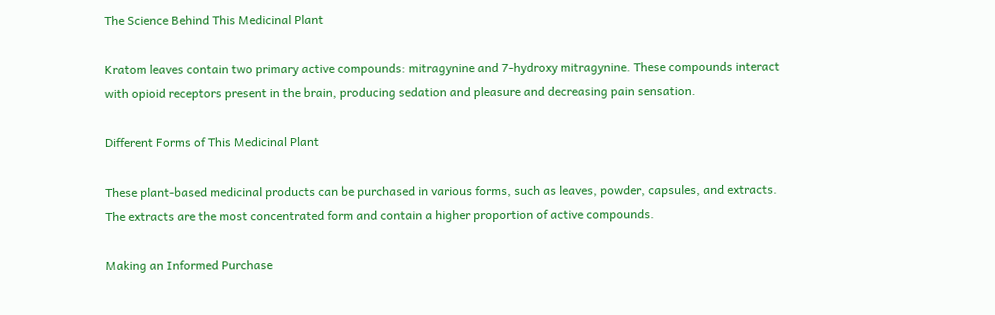The Science Behind This Medicinal Plant

Kratom leaves contain two primary active compounds: mitragynine and 7-hydroxy mitragynine. These compounds interact with opioid receptors present in the brain, producing sedation and pleasure and decreasing pain sensation.

Different Forms of This Medicinal Plant

These plant-based medicinal products can be purchased in various forms, such as leaves, powder, capsules, and extracts. The extracts are the most concentrated form and contain a higher proportion of active compounds.

Making an Informed Purchase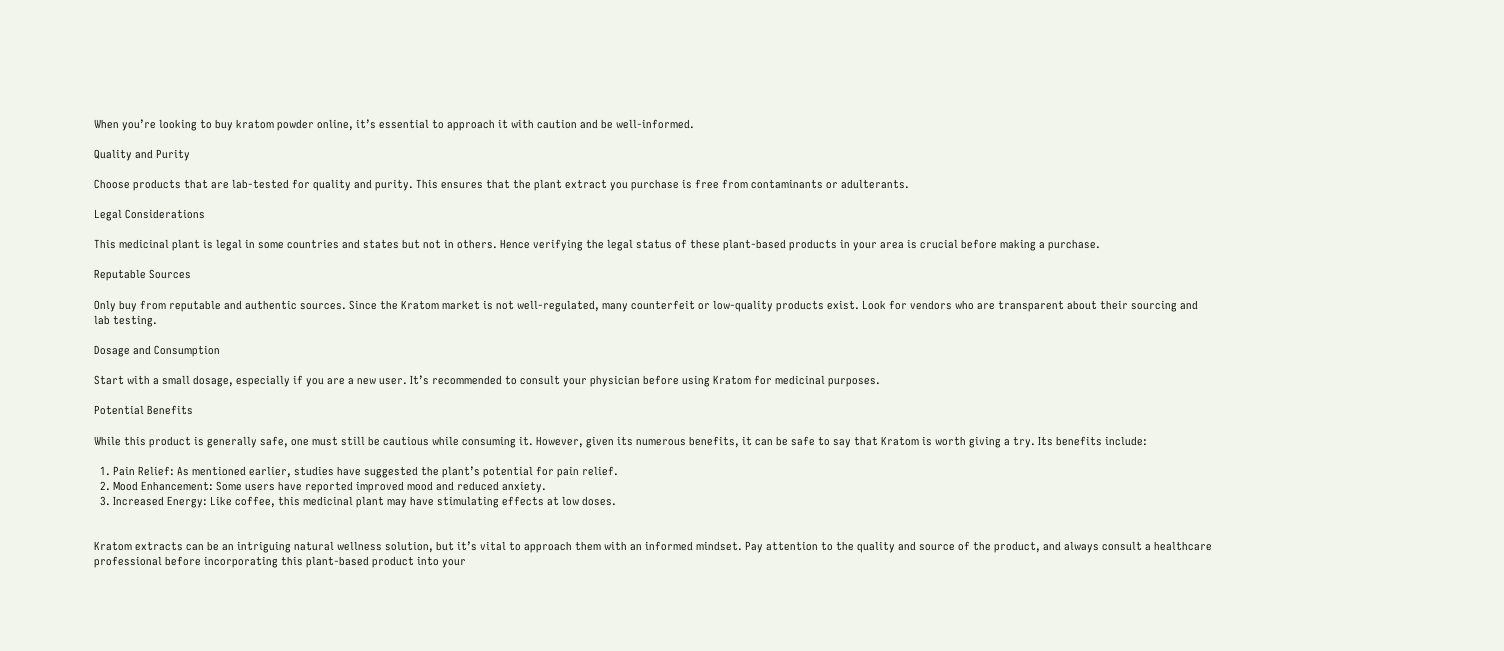When you’re looking to buy kratom powder online, it’s essential to approach it with caution and be well-informed.

Quality and Purity

Choose products that are lab-tested for quality and purity. This ensures that the plant extract you purchase is free from contaminants or adulterants.

Legal Considerations

This medicinal plant is legal in some countries and states but not in others. Hence verifying the legal status of these plant-based products in your area is crucial before making a purchase.

Reputable Sources

Only buy from reputable and authentic sources. Since the Kratom market is not well-regulated, many counterfeit or low-quality products exist. Look for vendors who are transparent about their sourcing and lab testing.

Dosage and Consumption

Start with a small dosage, especially if you are a new user. It’s recommended to consult your physician before using Kratom for medicinal purposes.

Potential Benefits

While this product is generally safe, one must still be cautious while consuming it. However, given its numerous benefits, it can be safe to say that Kratom is worth giving a try. Its benefits include:

  1. Pain Relief: As mentioned earlier, studies have suggested the plant’s potential for pain relief.
  2. Mood Enhancement: Some users have reported improved mood and reduced anxiety.
  3. Increased Energy: Like coffee, this medicinal plant may have stimulating effects at low doses.


Kratom extracts can be an intriguing natural wellness solution, but it’s vital to approach them with an informed mindset. Pay attention to the quality and source of the product, and always consult a healthcare professional before incorporating this plant-based product into your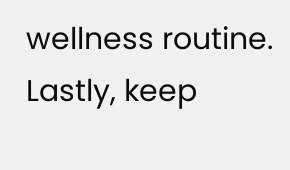wellness routine. Lastly, keep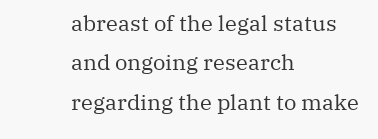abreast of the legal status and ongoing research regarding the plant to make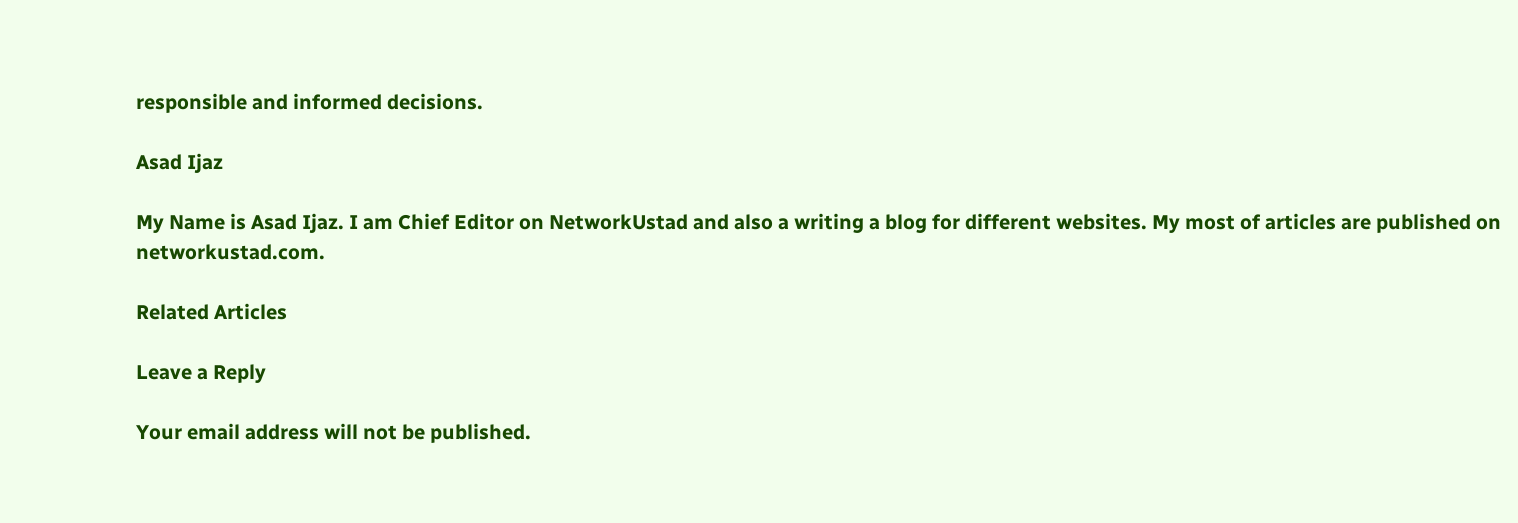responsible and informed decisions.

Asad Ijaz

My Name is Asad Ijaz. I am Chief Editor on NetworkUstad and also a writing a blog for different websites. My most of articles are published on networkustad.com.

Related Articles

Leave a Reply

Your email address will not be published.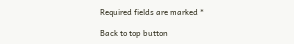Required fields are marked *

Back to top button